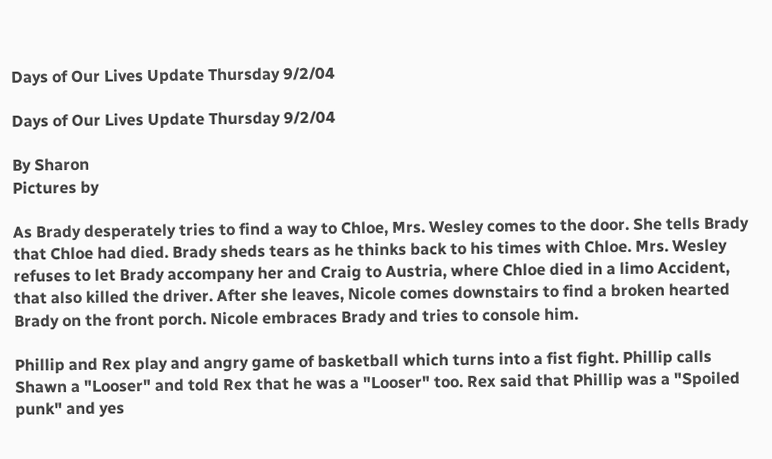Days of Our Lives Update Thursday 9/2/04

Days of Our Lives Update Thursday 9/2/04

By Sharon
Pictures by

As Brady desperately tries to find a way to Chloe, Mrs. Wesley comes to the door. She tells Brady that Chloe had died. Brady sheds tears as he thinks back to his times with Chloe. Mrs. Wesley refuses to let Brady accompany her and Craig to Austria, where Chloe died in a limo Accident, that also killed the driver. After she leaves, Nicole comes downstairs to find a broken hearted Brady on the front porch. Nicole embraces Brady and tries to console him.

Phillip and Rex play and angry game of basketball which turns into a fist fight. Phillip calls Shawn a "Looser" and told Rex that he was a "Looser" too. Rex said that Phillip was a "Spoiled punk" and yes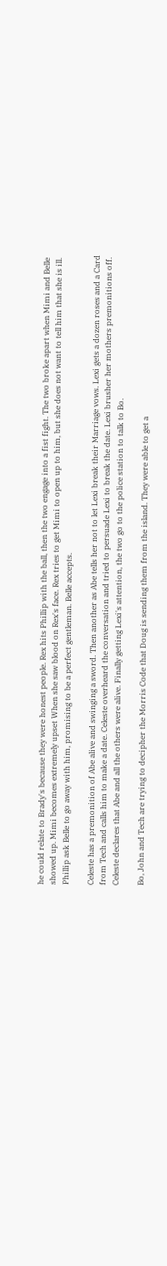he could relate to Brady's because they were honest people. Rex hits Phillip with the ball, then the two engage into a fist fight. The two broke apart when Mimi and Belle showed up. Mimi becomes extremely upset When she saw blood on Rex's face. Rex tries to get Mimi to open up to him, but she does not want to tell him that she is ill. Phillip ask Belle to go away with him, promising to be a perfect gentleman. Belle accepts.

Celeste has a premonition of Abe alive and swinging a sword. Then another as Abe tells her not to let Lexi break their Marriage vows. Lexi gets a dozen roses and a Card from Tech and calls him to make a date. Celeste overheard the conversation and tried to persuade Lexi to break the date. Lexi brusher her mothers premonitions off. Celeste declares that Abe and all the others were alive. Finally getting Lexi's attention, the two go to the police station to talk to Bo.

Bo, John and Tech are trying to decipher the Morris Code that Doug is sending them from the island. They were able to get a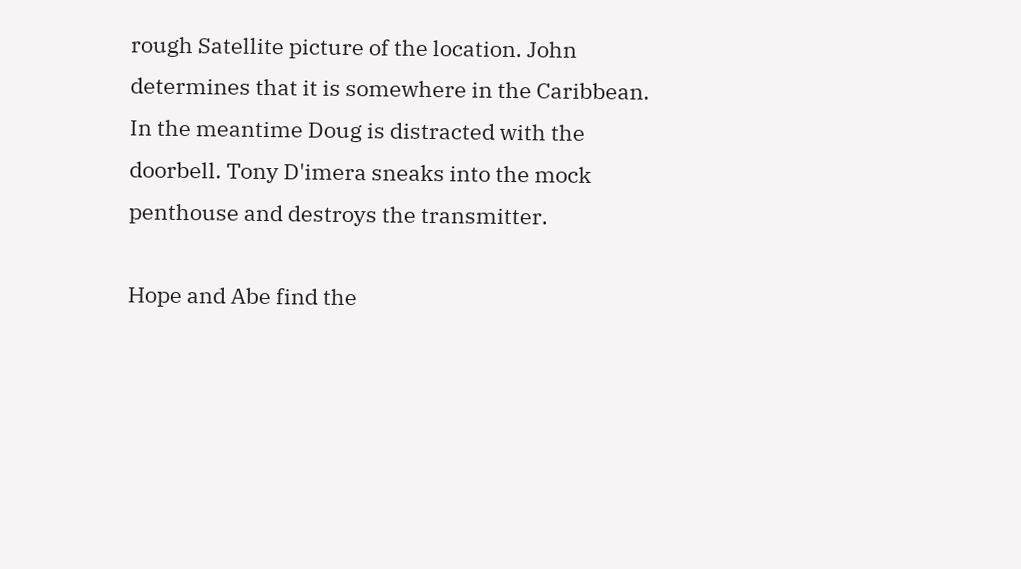rough Satellite picture of the location. John determines that it is somewhere in the Caribbean. In the meantime Doug is distracted with the doorbell. Tony D'imera sneaks into the mock penthouse and destroys the transmitter.

Hope and Abe find the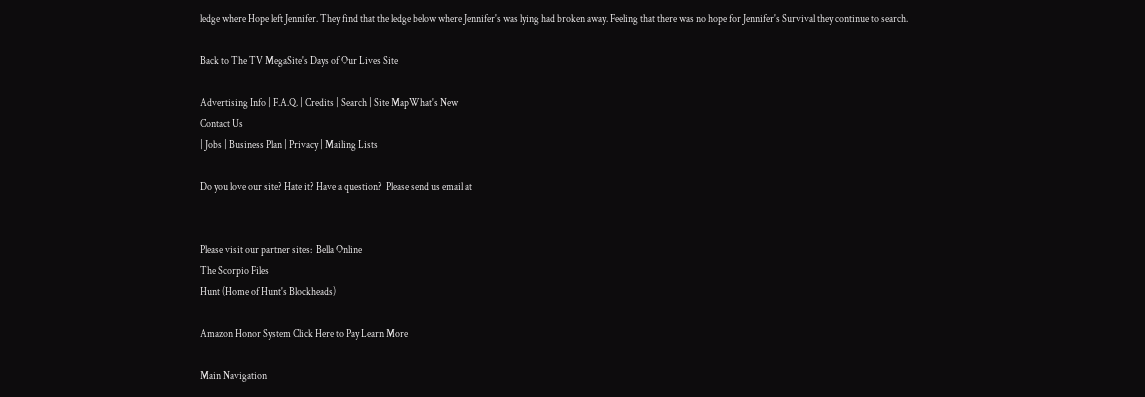ledge where Hope left Jennifer. They find that the ledge below where Jennifer's was lying had broken away. Feeling that there was no hope for Jennifer's Survival they continue to search.

Back to The TV MegaSite's Days of Our Lives Site

Advertising Info | F.A.Q. | Credits | Search | Site MapWhat's New
Contact Us
| Jobs | Business Plan | Privacy | Mailing Lists

Do you love our site? Hate it? Have a question?  Please send us email at


Please visit our partner sites:  Bella Online
The Scorpio Files
Hunt (Home of Hunt's Blockheads)

Amazon Honor System Click Here to Pay Learn More

Main Navigation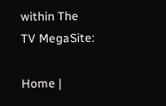within The TV MegaSite:

Home |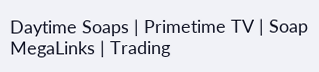Daytime Soaps | Primetime TV | Soap MegaLinks | Trading